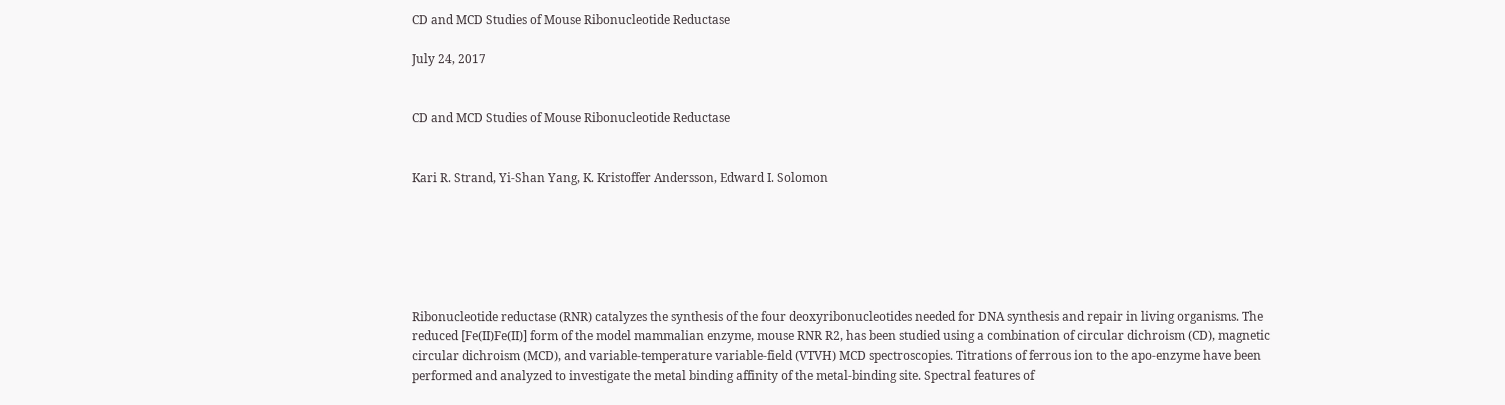CD and MCD Studies of Mouse Ribonucleotide Reductase

July 24, 2017


CD and MCD Studies of Mouse Ribonucleotide Reductase


Kari R. Strand, Yi-Shan Yang, K. Kristoffer Andersson, Edward I. Solomon






Ribonucleotide reductase (RNR) catalyzes the synthesis of the four deoxyribonucleotides needed for DNA synthesis and repair in living organisms. The reduced [Fe(II)Fe(II)] form of the model mammalian enzyme, mouse RNR R2, has been studied using a combination of circular dichroism (CD), magnetic circular dichroism (MCD), and variable-temperature variable-field (VTVH) MCD spectroscopies. Titrations of ferrous ion to the apo-enzyme have been performed and analyzed to investigate the metal binding affinity of the metal-binding site. Spectral features of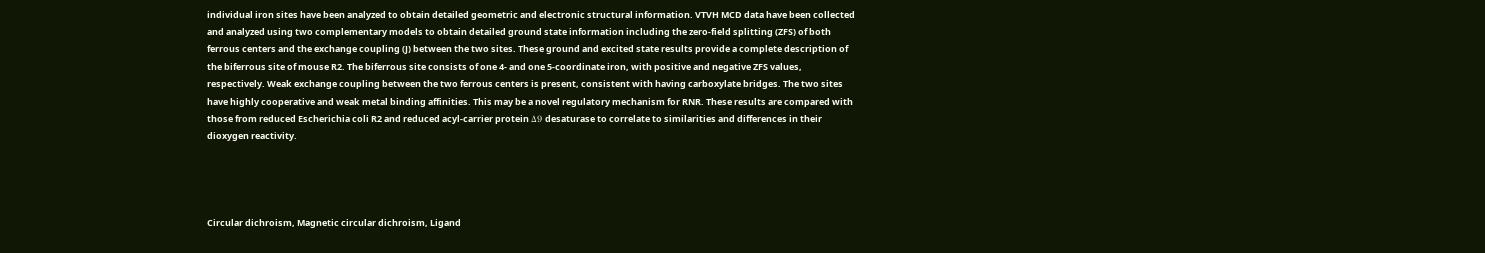individual iron sites have been analyzed to obtain detailed geometric and electronic structural information. VTVH MCD data have been collected and analyzed using two complementary models to obtain detailed ground state information including the zero-field splitting (ZFS) of both ferrous centers and the exchange coupling (J) between the two sites. These ground and excited state results provide a complete description of the biferrous site of mouse R2. The biferrous site consists of one 4- and one 5-coordinate iron, with positive and negative ZFS values, respectively. Weak exchange coupling between the two ferrous centers is present, consistent with having carboxylate bridges. The two sites have highly cooperative and weak metal binding affinities. This may be a novel regulatory mechanism for RNR. These results are compared with those from reduced Escherichia coli R2 and reduced acyl-carrier protein Δ9 desaturase to correlate to similarities and differences in their dioxygen reactivity.




Circular dichroism, Magnetic circular dichroism, Ligand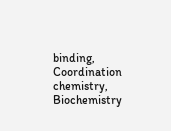binding, Coordination chemistry, Biochemistry